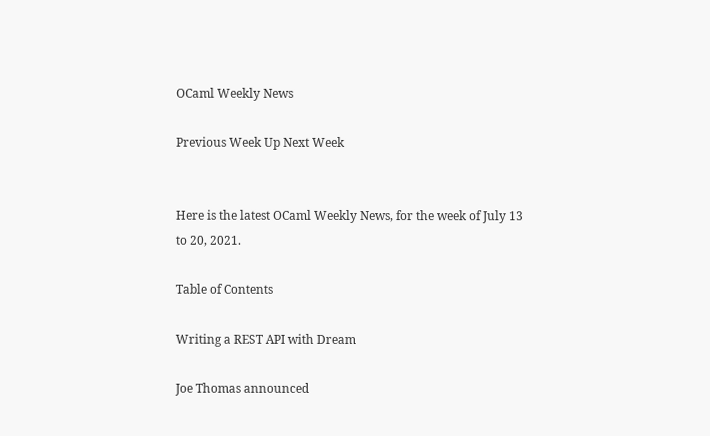OCaml Weekly News

Previous Week Up Next Week


Here is the latest OCaml Weekly News, for the week of July 13 to 20, 2021.

Table of Contents

Writing a REST API with Dream

Joe Thomas announced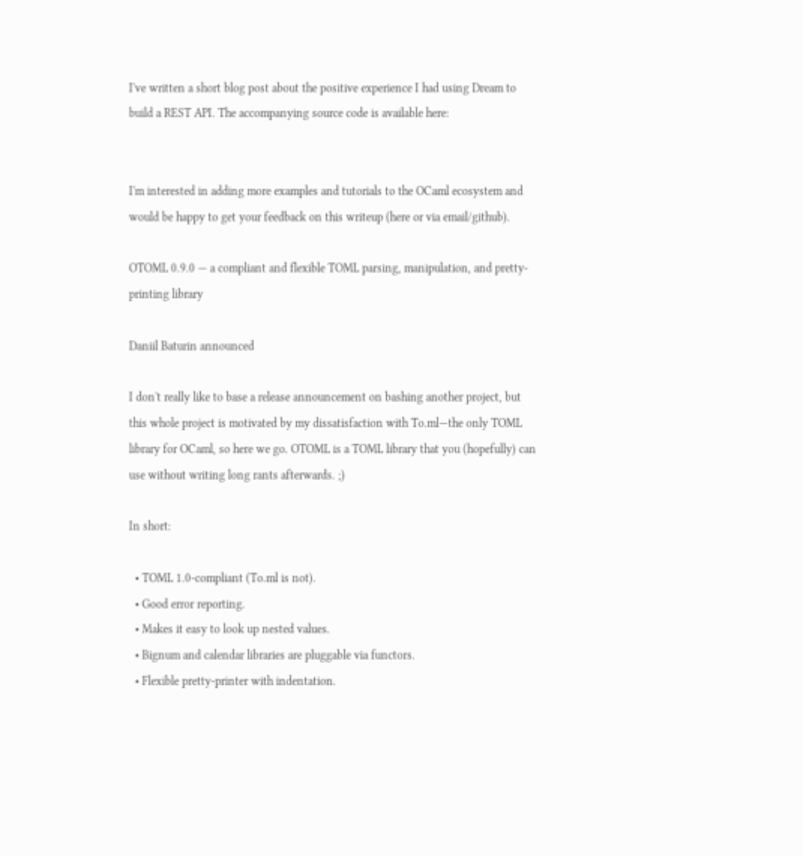I've written a short blog post about the positive experience I had using Dream to build a REST API. The accompanying source code is available here:


I'm interested in adding more examples and tutorials to the OCaml ecosystem and would be happy to get your feedback on this writeup (here or via email/github).

OTOML 0.9.0 — a compliant and flexible TOML parsing, manipulation, and pretty-printing library

Daniil Baturin announced

I don't really like to base a release announcement on bashing another project, but this whole project is motivated by my dissatisfaction with To.ml—the only TOML library for OCaml, so here we go. OTOML is a TOML library that you (hopefully) can use without writing long rants afterwards. ;)

In short:

  • TOML 1.0-compliant (To.ml is not).
  • Good error reporting.
  • Makes it easy to look up nested values.
  • Bignum and calendar libraries are pluggable via functors.
  • Flexible pretty-printer with indentation.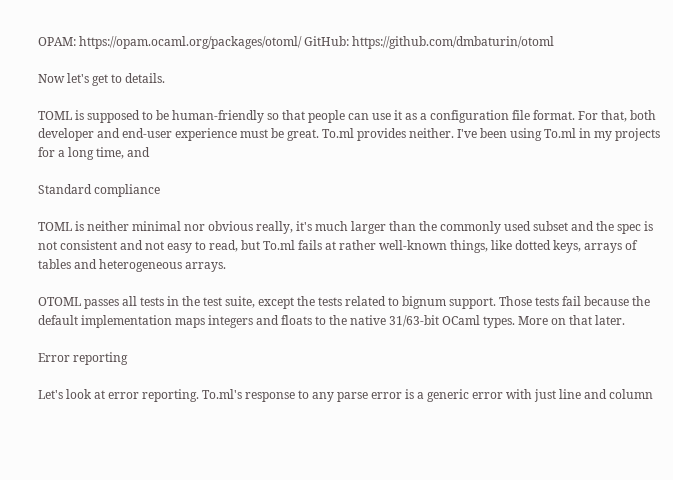OPAM: https://opam.ocaml.org/packages/otoml/ GitHub: https://github.com/dmbaturin/otoml

Now let's get to details.

TOML is supposed to be human-friendly so that people can use it as a configuration file format. For that, both developer and end-user experience must be great. To.ml provides neither. I've been using To.ml in my projects for a long time, and

Standard compliance

TOML is neither minimal nor obvious really, it's much larger than the commonly used subset and the spec is not consistent and not easy to read, but To.ml fails at rather well-known things, like dotted keys, arrays of tables and heterogeneous arrays.

OTOML passes all tests in the test suite, except the tests related to bignum support. Those tests fail because the default implementation maps integers and floats to the native 31/63-bit OCaml types. More on that later.

Error reporting

Let's look at error reporting. To.ml's response to any parse error is a generic error with just line and column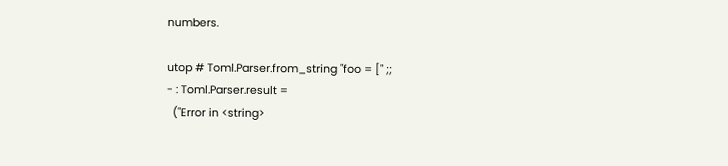numbers.

utop # Toml.Parser.from_string "foo = [" ;;
- : Toml.Parser.result =
  ("Error in <string>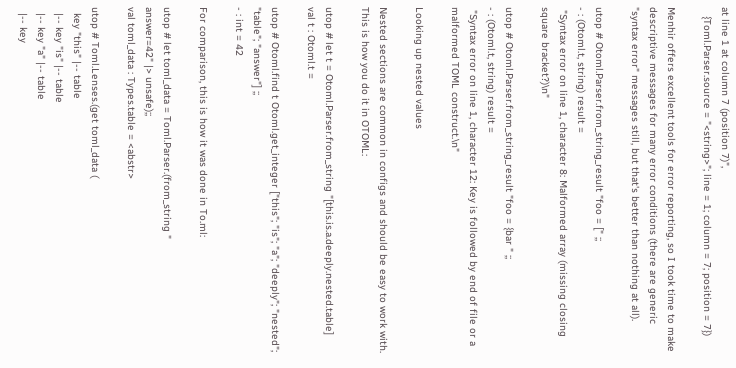at line 1 at column 7 (position 7)",
   {Toml.Parser.source = "<string>"; line = 1; column = 7; position = 7})

Menhir offers excellent tools for error reporting, so I took time to make descriptive messages for many error conditions (there are generic "syntax error" messages still, but that's better than nothing at all).

utop # Otoml.Parser.from_string_result "foo = [" ;;
- : (Otoml.t, string) result =
 "Syntax error on line 1, character 8: Malformed array (missing closing square bracket?)\n"

utop # Otoml.Parser.from_string_result "foo = {bar " ;;
- : (Otoml.t, string) result =
 "Syntax error on line 1, character 12: Key is followed by end of file or a malformed TOML construct.\n"

Looking up nested values

Nested sections are common in configs and should be easy to work with. This is how you do it in OTOML:

utop # let t = Otoml.Parser.from_string "[this.is.a.deeply.nested.table]
val t : Otoml.t =

utop # Otoml.find t Otoml.get_integer ["this"; "is"; "a"; "deeply"; "nested"; "table"; "answer"] ;;
- : int = 42

For comparison, this is how it was done in To.ml:

utop # let toml_data = Toml.Parser.(from_string "
answer=42" |> unsafe);;
val toml_data : Types.table = <abstr>

utop # Toml.Lenses.(get toml_data (
  key "this" |-- table
  |-- key "is" |-- table
  |-- key "a" |-- table
  |-- key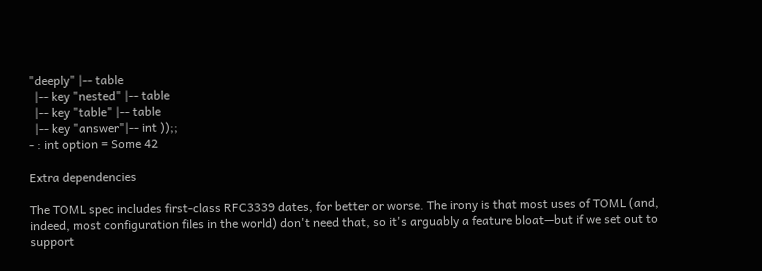"deeply" |-- table
  |-- key "nested" |-- table
  |-- key "table" |-- table
  |-- key "answer"|-- int ));;
- : int option = Some 42

Extra dependencies

The TOML spec includes first-class RFC3339 dates, for better or worse. The irony is that most uses of TOML (and, indeed, most configuration files in the world) don't need that, so it's arguably a feature bloat—but if we set out to support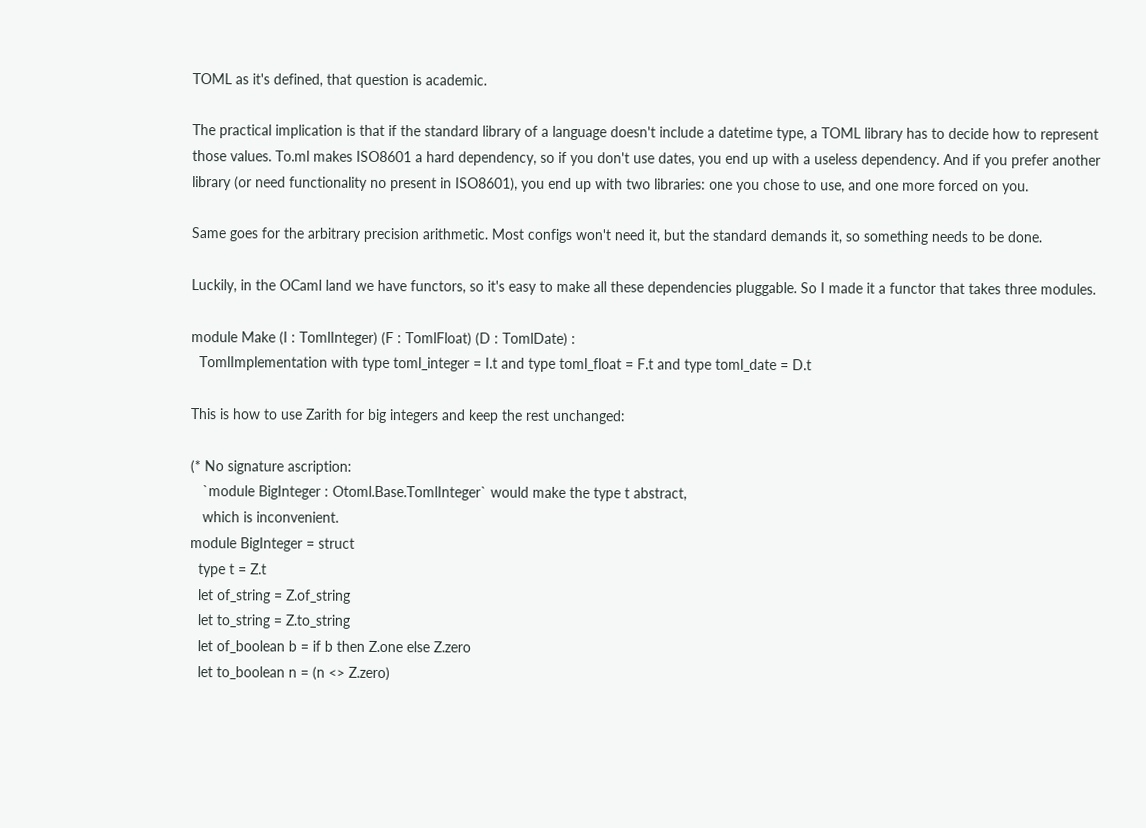TOML as it's defined, that question is academic.

The practical implication is that if the standard library of a language doesn't include a datetime type, a TOML library has to decide how to represent those values. To.ml makes ISO8601 a hard dependency, so if you don't use dates, you end up with a useless dependency. And if you prefer another library (or need functionality no present in ISO8601), you end up with two libraries: one you chose to use, and one more forced on you.

Same goes for the arbitrary precision arithmetic. Most configs won't need it, but the standard demands it, so something needs to be done.

Luckily, in the OCaml land we have functors, so it's easy to make all these dependencies pluggable. So I made it a functor that takes three modules.

module Make (I : TomlInteger) (F : TomlFloat) (D : TomlDate) :
  TomlImplementation with type toml_integer = I.t and type toml_float = F.t and type toml_date = D.t

This is how to use Zarith for big integers and keep the rest unchanged:

(* No signature ascription:
   `module BigInteger : Otoml.Base.TomlInteger` would make the type t abstract,
   which is inconvenient.
module BigInteger = struct
  type t = Z.t
  let of_string = Z.of_string
  let to_string = Z.to_string
  let of_boolean b = if b then Z.one else Z.zero
  let to_boolean n = (n <> Z.zero)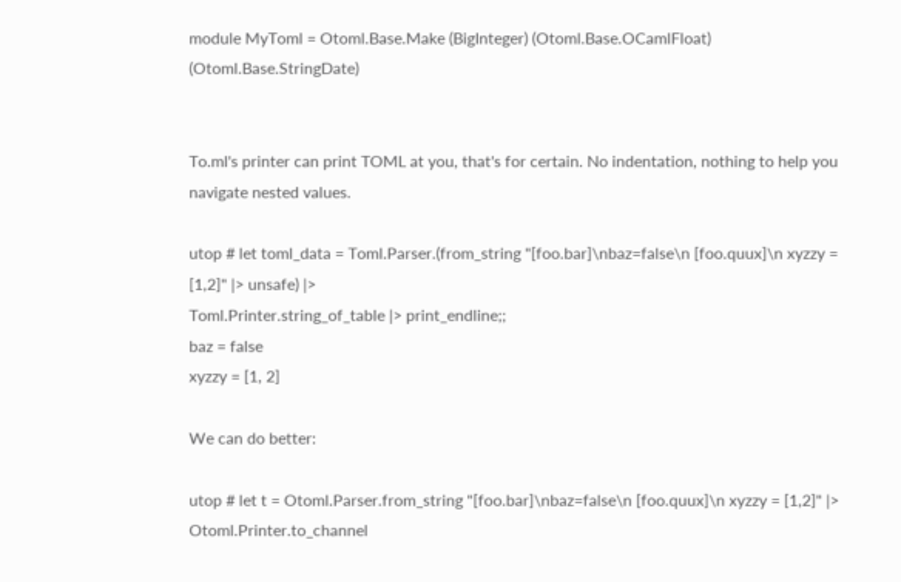module MyToml = Otoml.Base.Make (BigInteger) (Otoml.Base.OCamlFloat) (Otoml.Base.StringDate)


To.ml's printer can print TOML at you, that's for certain. No indentation, nothing to help you navigate nested values.

utop # let toml_data = Toml.Parser.(from_string "[foo.bar]\nbaz=false\n [foo.quux]\n xyzzy = [1,2]" |> unsafe) |>
Toml.Printer.string_of_table |> print_endline;;
baz = false
xyzzy = [1, 2]

We can do better:

utop # let t = Otoml.Parser.from_string "[foo.bar]\nbaz=false\n [foo.quux]\n xyzzy = [1,2]" |>
Otoml.Printer.to_channel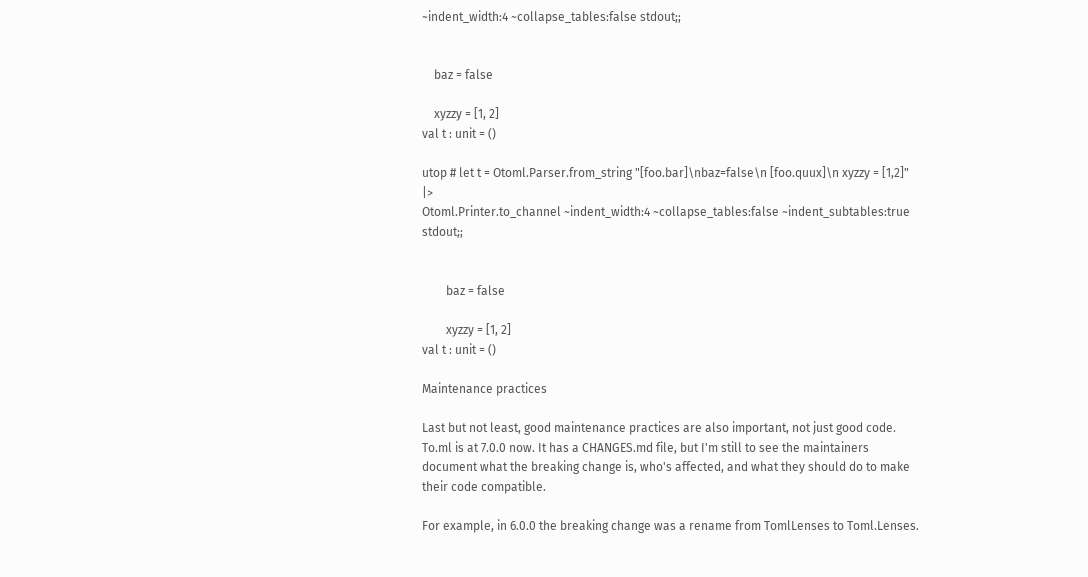~indent_width:4 ~collapse_tables:false stdout;;


    baz = false

    xyzzy = [1, 2]
val t : unit = ()

utop # let t = Otoml.Parser.from_string "[foo.bar]\nbaz=false\n [foo.quux]\n xyzzy = [1,2]" |>
Otoml.Printer.to_channel ~indent_width:4 ~collapse_tables:false ~indent_subtables:true stdout;;


        baz = false

        xyzzy = [1, 2]
val t : unit = ()

Maintenance practices

Last but not least, good maintenance practices are also important, not just good code. To.ml is at 7.0.0 now. It has a CHANGES.md file, but I'm still to see the maintainers document what the breaking change is, who's affected, and what they should do to make their code compatible.

For example, in 6.0.0 the breaking change was a rename from TomlLenses to Toml.Lenses.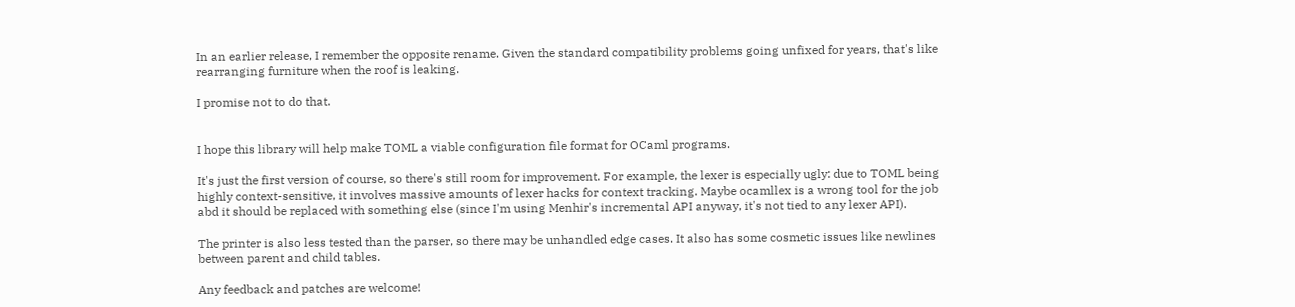In an earlier release, I remember the opposite rename. Given the standard compatibility problems going unfixed for years, that's like rearranging furniture when the roof is leaking.

I promise not to do that.


I hope this library will help make TOML a viable configuration file format for OCaml programs.

It's just the first version of course, so there's still room for improvement. For example, the lexer is especially ugly: due to TOML being highly context-sensitive, it involves massive amounts of lexer hacks for context tracking. Maybe ocamllex is a wrong tool for the job abd it should be replaced with something else (since I'm using Menhir's incremental API anyway, it's not tied to any lexer API).

The printer is also less tested than the parser, so there may be unhandled edge cases. It also has some cosmetic issues like newlines between parent and child tables.

Any feedback and patches are welcome!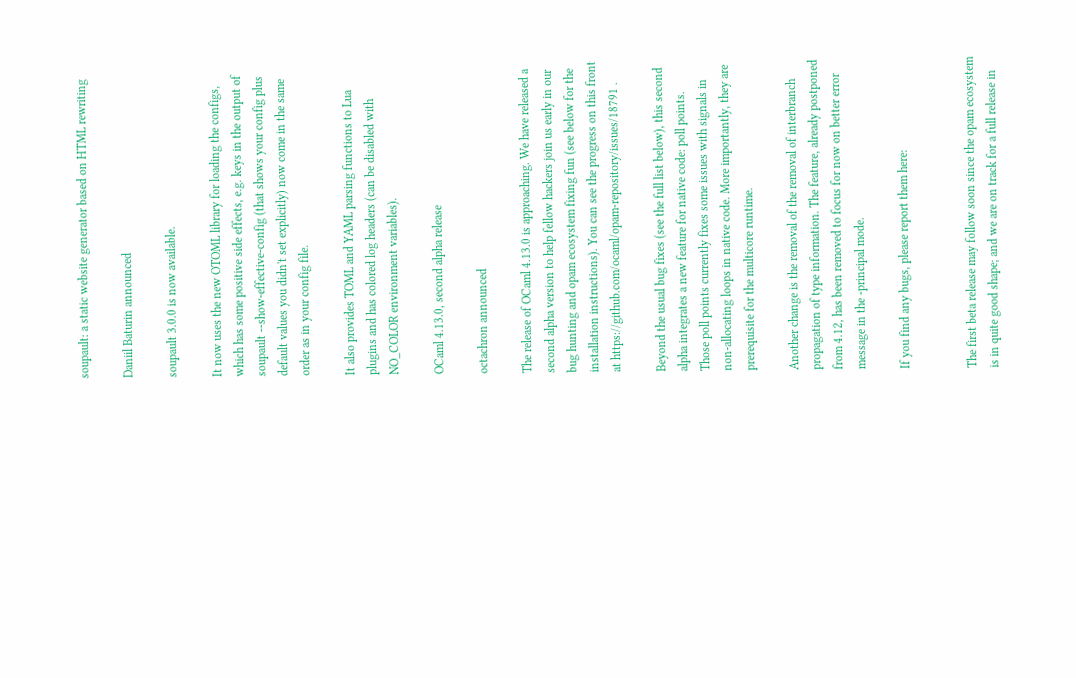soupault: a static website generator based on HTML rewriting

Daniil Baturin announced

soupault 3.0.0 is now available.

It now uses the new OTOML library for loading the configs, which has some positive side effects, e.g. keys in the output of soupault --show-effective-config (that shows your config plus default values you didn't set explicitly) now come in the same order as in your config file.

It also provides TOML and YAML parsing functions to Lua plugins and has colored log headers (can be disabled with NO_COLOR environment variables).

OCaml 4.13.0, second alpha release

octachron announced

The release of OCaml 4.13.0 is approaching. We have released a second alpha version to help fellow hackers join us early in our bug hunting and opam ecosystem fixing fun (see below for the installation instructions). You can see the progress on this front at https://github.com/ocaml/opam-repository/issues/18791 .

Beyond the usual bug fixes (see the full list below), this second alpha integrates a new feature for native code: poll points. Those poll points currently fixes some issues with signals in non-allocating loops in native code. More importantly, they are prerequisite for the multicore runtime.

Another change is the removal of the removal of interbranch propagation of type information. The feature, already postponed from 4.12, has been removed to focus for now on better error message in the -principal mode.

If you find any bugs, please report them here:


The first beta release may follow soon since the opam ecosystem is in quite good shape; and we are on track for a full release in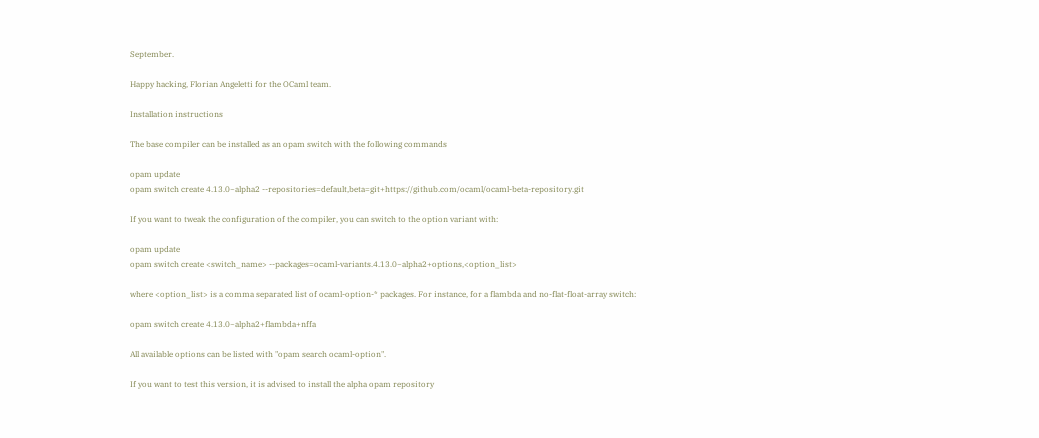September.

Happy hacking, Florian Angeletti for the OCaml team.

Installation instructions

The base compiler can be installed as an opam switch with the following commands

opam update
opam switch create 4.13.0~alpha2 --repositories=default,beta=git+https://github.com/ocaml/ocaml-beta-repository.git

If you want to tweak the configuration of the compiler, you can switch to the option variant with:

opam update
opam switch create <switch_name> --packages=ocaml-variants.4.13.0~alpha2+options,<option_list>

where <option_list> is a comma separated list of ocaml-option-* packages. For instance, for a flambda and no-flat-float-array switch:

opam switch create 4.13.0~alpha2+flambda+nffa

All available options can be listed with "opam search ocaml-option".

If you want to test this version, it is advised to install the alpha opam repository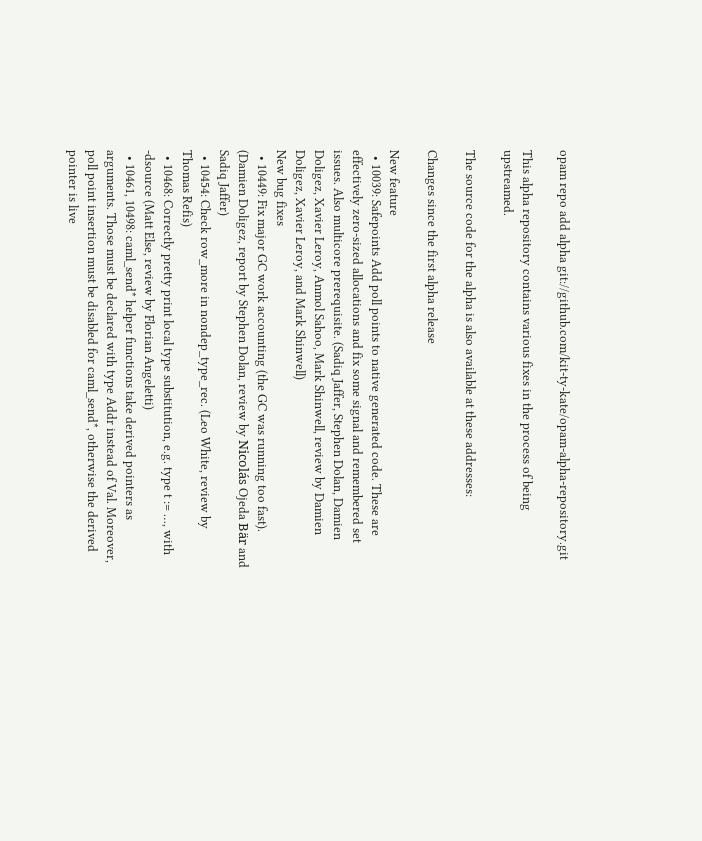opam repo add alpha git://github.com/kit-ty-kate/opam-alpha-repository.git

This alpha repository contains various fixes in the process of being upstreamed.

The source code for the alpha is also available at these addresses:

Changes since the first alpha release

New feature
  • 10039: Safepoints Add poll points to native generated code. These are effectively zero-sized allocations and fix some signal and remembered set issues. Also multicore prerequisite. (Sadiq Jaffer, Stephen Dolan, Damien Doligez, Xavier Leroy, Anmol Sahoo, Mark Shinwell, review by Damien Doligez, Xavier Leroy, and Mark Shinwell)
New bug fixes
  • 10449: Fix major GC work accounting (the GC was running too fast). (Damien Doligez, report by Stephen Dolan, review by Nicolás Ojeda Bär and Sadiq Jaffer)
  • 10454: Check row_more in nondep_type_rec. (Leo White, review by Thomas Refis)
  • 10468: Correctly pretty print local type substitution, e.g. type t := …, with -dsource (Matt Else, review by Florian Angeletti)
  • 10461, 10498: caml_send* helper functions take derived pointers as arguments. Those must be declared with type Addr instead of Val. Moreover, poll point insertion must be disabled for caml_send*, otherwise the derived pointer is live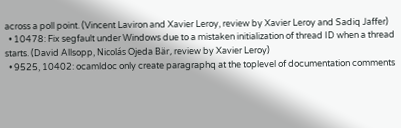across a poll point. (Vincent Laviron and Xavier Leroy, review by Xavier Leroy and Sadiq Jaffer)
  • 10478: Fix segfault under Windows due to a mistaken initialization of thread ID when a thread starts. (David Allsopp, Nicolás Ojeda Bär, review by Xavier Leroy)
  • 9525, 10402: ocamldoc only create paragraphq at the toplevel of documentation comments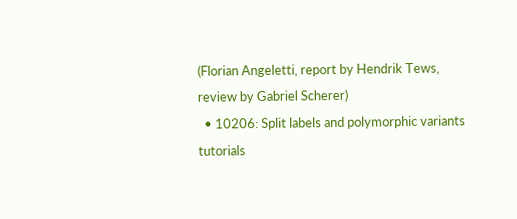(Florian Angeletti, report by Hendrik Tews, review by Gabriel Scherer)
  • 10206: Split labels and polymorphic variants tutorials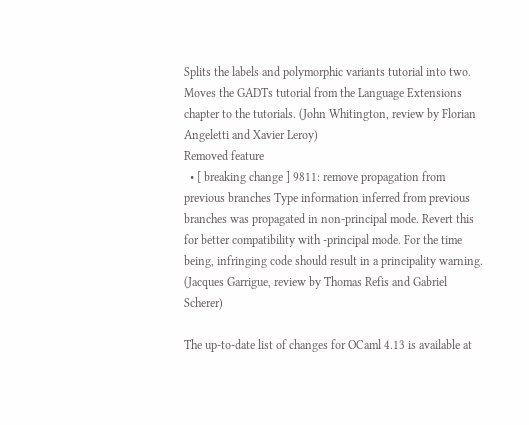Splits the labels and polymorphic variants tutorial into two. Moves the GADTs tutorial from the Language Extensions chapter to the tutorials. (John Whitington, review by Florian Angeletti and Xavier Leroy)
Removed feature
  • [ breaking change ] 9811: remove propagation from previous branches Type information inferred from previous branches was propagated in non-principal mode. Revert this for better compatibility with -principal mode. For the time being, infringing code should result in a principality warning. (Jacques Garrigue, review by Thomas Refis and Gabriel Scherer)

The up-to-date list of changes for OCaml 4.13 is available at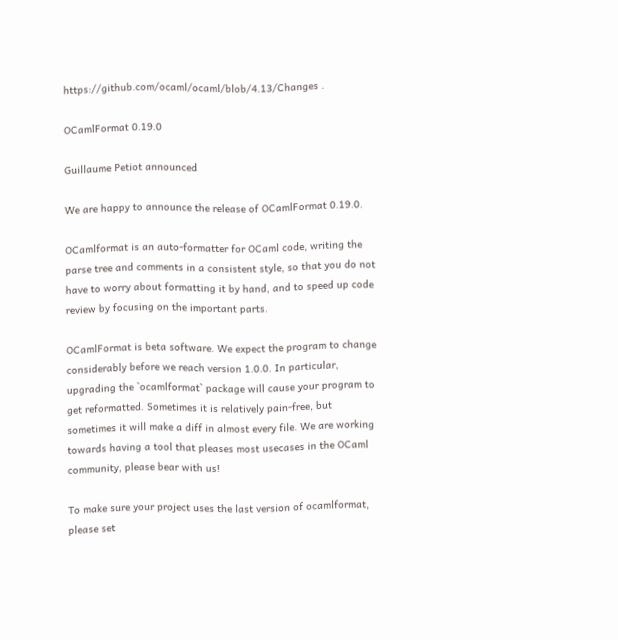https://github.com/ocaml/ocaml/blob/4.13/Changes .

OCamlFormat 0.19.0

Guillaume Petiot announced

We are happy to announce the release of OCamlFormat 0.19.0.

OCamlformat is an auto-formatter for OCaml code, writing the parse tree and comments in a consistent style, so that you do not have to worry about formatting it by hand, and to speed up code review by focusing on the important parts.

OCamlFormat is beta software. We expect the program to change considerably before we reach version 1.0.0. In particular, upgrading the `ocamlformat` package will cause your program to get reformatted. Sometimes it is relatively pain-free, but sometimes it will make a diff in almost every file. We are working towards having a tool that pleases most usecases in the OCaml community, please bear with us!

To make sure your project uses the last version of ocamlformat, please set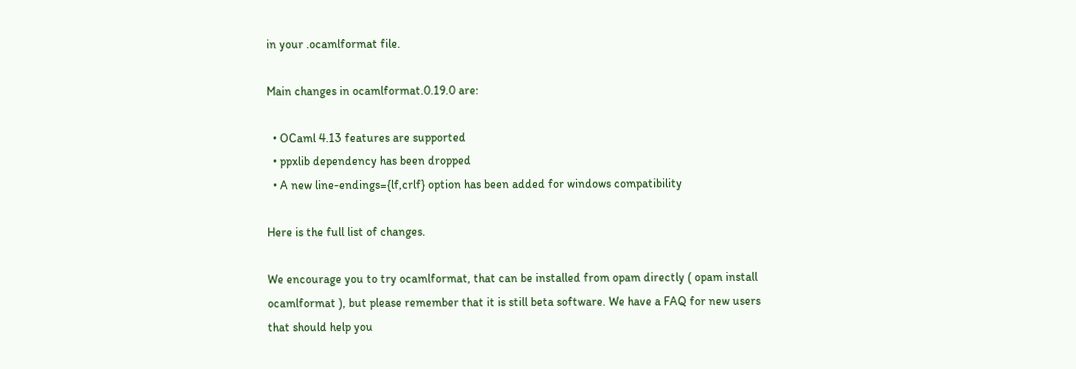in your .ocamlformat file.

Main changes in ocamlformat.0.19.0 are:

  • OCaml 4.13 features are supported
  • ppxlib dependency has been dropped
  • A new line-endings={lf,crlf} option has been added for windows compatibility

Here is the full list of changes.

We encourage you to try ocamlformat, that can be installed from opam directly ( opam install ocamlformat ), but please remember that it is still beta software. We have a FAQ for new users that should help you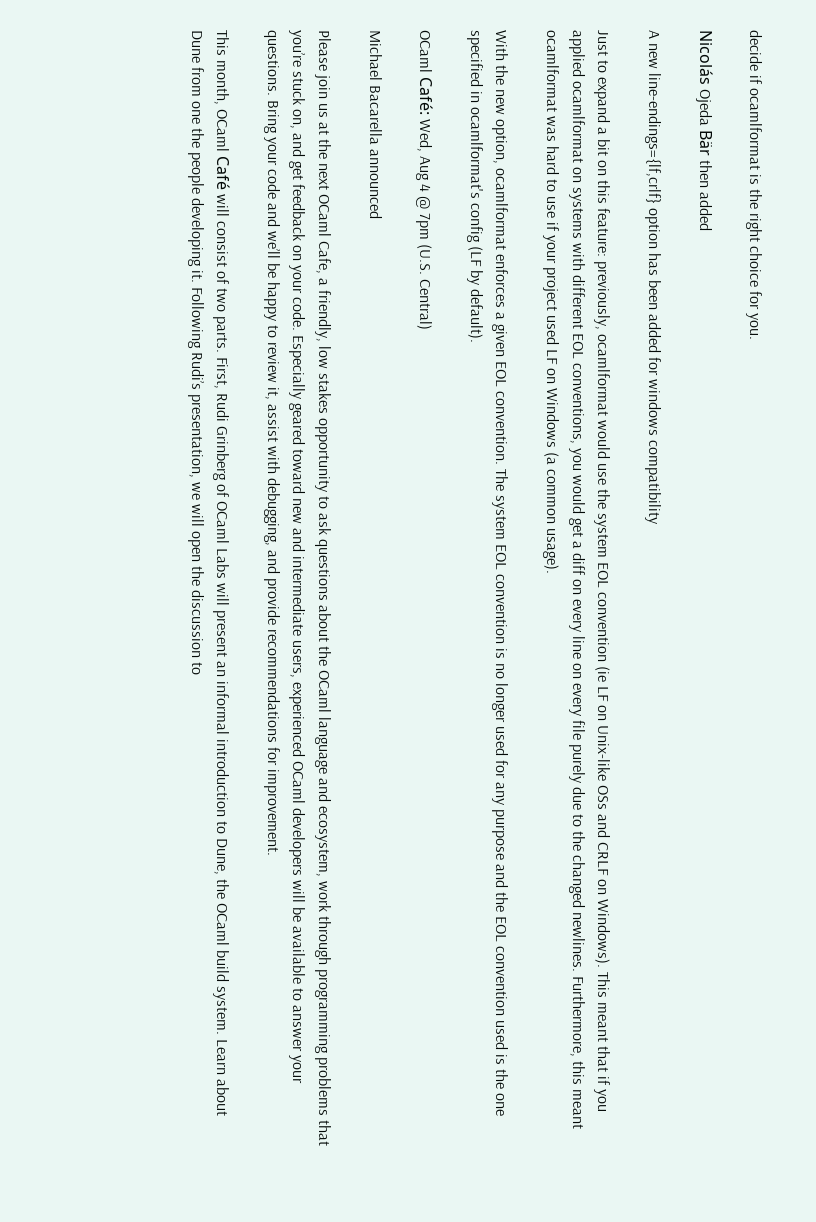decide if ocamlformat is the right choice for you.

Nicolás Ojeda Bär then added

A new line-endings={lf,crlf} option has been added for windows compatibility

Just to expand a bit on this feature: previously, ocamlformat would use the system EOL convention (ie LF on Unix-like OSs and CRLF on Windows). This meant that if you applied ocamlformat on systems with different EOL conventions, you would get a diff on every line on every file purely due to the changed newlines. Furthermore, this meant ocamlformat was hard to use if your project used LF on Windows (a common usage).

With the new option, ocamlformat enforces a given EOL convention. The system EOL convention is no longer used for any purpose and the EOL convention used is the one specified in ocamlformat's config (LF by default).

OCaml Café: Wed, Aug 4 @ 7pm (U.S. Central)

Michael Bacarella announced

Please join us at the next OCaml Cafe, a friendly, low stakes opportunity to ask questions about the OCaml language and ecosystem, work through programming problems that you’re stuck on, and get feedback on your code. Especially geared toward new and intermediate users, experienced OCaml developers will be available to answer your questions. Bring your code and we’ll be happy to review it, assist with debugging, and provide recommendations for improvement.

This month, OCaml Café will consist of two parts. First, Rudi Grinberg of OCaml Labs will present an informal introduction to Dune, the OCaml build system. Learn about Dune from one the people developing it. Following Rudi’s presentation, we will open the discussion to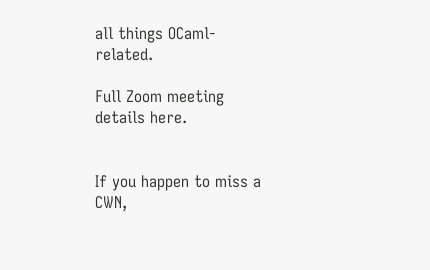all things OCaml-related.

Full Zoom meeting details here.


If you happen to miss a CWN,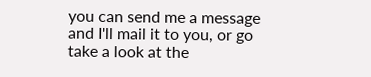you can send me a message and I'll mail it to you, or go take a look at the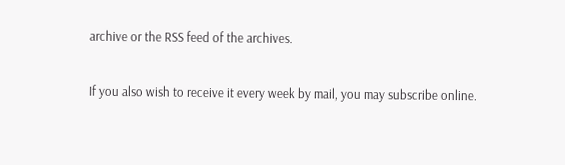archive or the RSS feed of the archives.

If you also wish to receive it every week by mail, you may subscribe online.